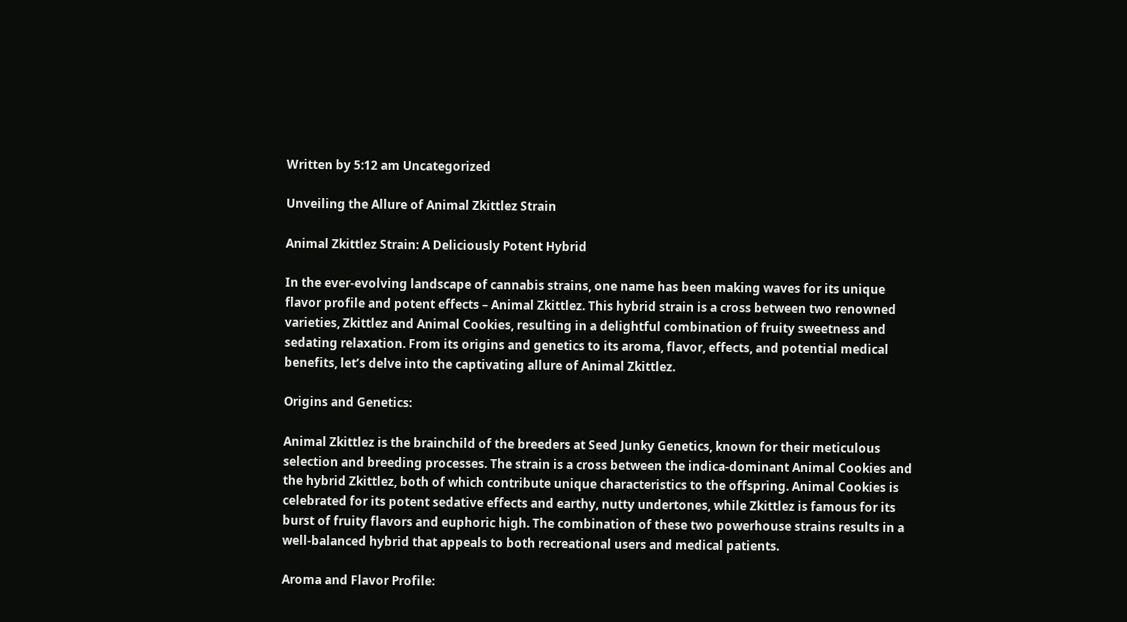Written by 5:12 am Uncategorized

Unveiling the Allure of Animal Zkittlez Strain

Animal Zkittlez Strain: A Deliciously Potent Hybrid

In the ever-evolving landscape of cannabis strains, one name has been making waves for its unique flavor profile and potent effects – Animal Zkittlez. This hybrid strain is a cross between two renowned varieties, Zkittlez and Animal Cookies, resulting in a delightful combination of fruity sweetness and sedating relaxation. From its origins and genetics to its aroma, flavor, effects, and potential medical benefits, let’s delve into the captivating allure of Animal Zkittlez.

Origins and Genetics:

Animal Zkittlez is the brainchild of the breeders at Seed Junky Genetics, known for their meticulous selection and breeding processes. The strain is a cross between the indica-dominant Animal Cookies and the hybrid Zkittlez, both of which contribute unique characteristics to the offspring. Animal Cookies is celebrated for its potent sedative effects and earthy, nutty undertones, while Zkittlez is famous for its burst of fruity flavors and euphoric high. The combination of these two powerhouse strains results in a well-balanced hybrid that appeals to both recreational users and medical patients.

Aroma and Flavor Profile: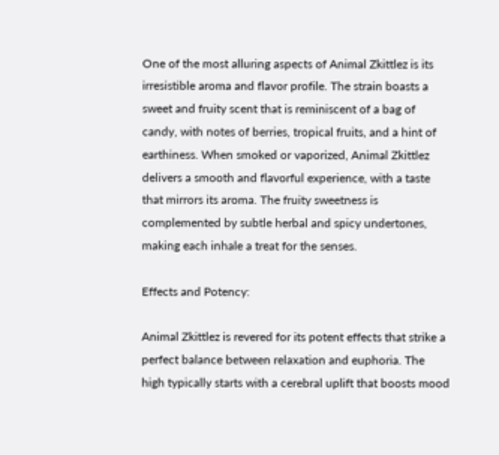One of the most alluring aspects of Animal Zkittlez is its irresistible aroma and flavor profile. The strain boasts a sweet and fruity scent that is reminiscent of a bag of candy, with notes of berries, tropical fruits, and a hint of earthiness. When smoked or vaporized, Animal Zkittlez delivers a smooth and flavorful experience, with a taste that mirrors its aroma. The fruity sweetness is complemented by subtle herbal and spicy undertones, making each inhale a treat for the senses.

Effects and Potency:

Animal Zkittlez is revered for its potent effects that strike a perfect balance between relaxation and euphoria. The high typically starts with a cerebral uplift that boosts mood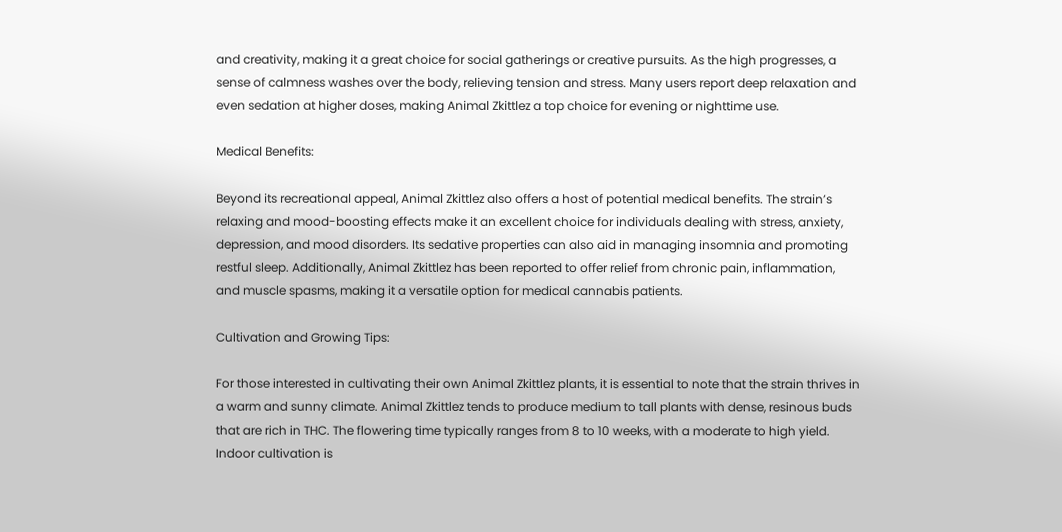and creativity, making it a great choice for social gatherings or creative pursuits. As the high progresses, a sense of calmness washes over the body, relieving tension and stress. Many users report deep relaxation and even sedation at higher doses, making Animal Zkittlez a top choice for evening or nighttime use.

Medical Benefits:

Beyond its recreational appeal, Animal Zkittlez also offers a host of potential medical benefits. The strain’s relaxing and mood-boosting effects make it an excellent choice for individuals dealing with stress, anxiety, depression, and mood disorders. Its sedative properties can also aid in managing insomnia and promoting restful sleep. Additionally, Animal Zkittlez has been reported to offer relief from chronic pain, inflammation, and muscle spasms, making it a versatile option for medical cannabis patients.

Cultivation and Growing Tips:

For those interested in cultivating their own Animal Zkittlez plants, it is essential to note that the strain thrives in a warm and sunny climate. Animal Zkittlez tends to produce medium to tall plants with dense, resinous buds that are rich in THC. The flowering time typically ranges from 8 to 10 weeks, with a moderate to high yield. Indoor cultivation is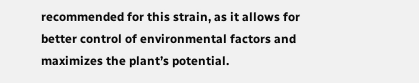recommended for this strain, as it allows for better control of environmental factors and maximizes the plant’s potential.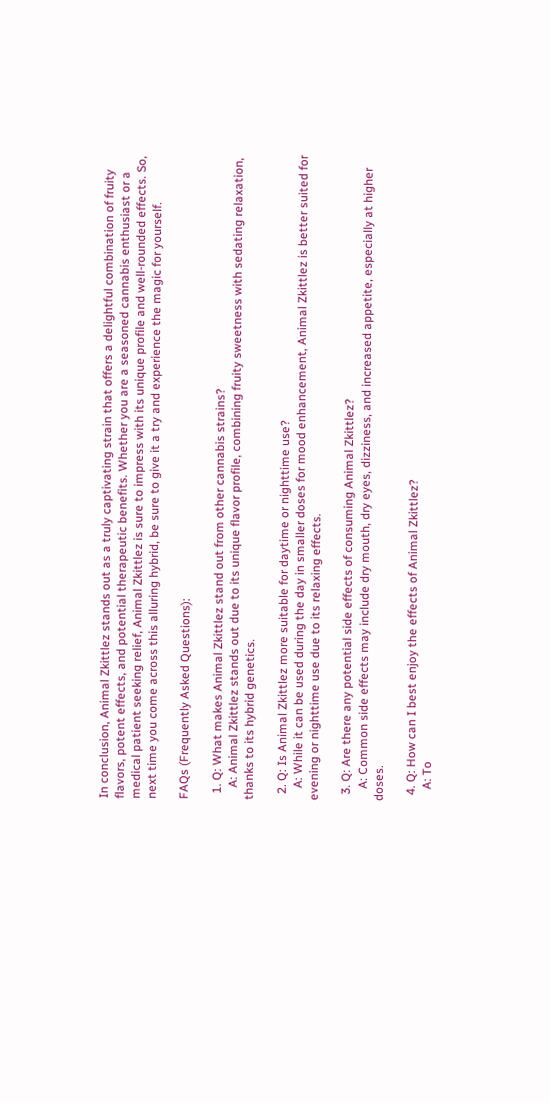In conclusion, Animal Zkittlez stands out as a truly captivating strain that offers a delightful combination of fruity flavors, potent effects, and potential therapeutic benefits. Whether you are a seasoned cannabis enthusiast or a medical patient seeking relief, Animal Zkittlez is sure to impress with its unique profile and well-rounded effects. So, next time you come across this alluring hybrid, be sure to give it a try and experience the magic for yourself.

FAQs (Frequently Asked Questions):

  1. Q: What makes Animal Zkittlez stand out from other cannabis strains?
    A: Animal Zkittlez stands out due to its unique flavor profile, combining fruity sweetness with sedating relaxation, thanks to its hybrid genetics.

  2. Q: Is Animal Zkittlez more suitable for daytime or nighttime use?
    A: While it can be used during the day in smaller doses for mood enhancement, Animal Zkittlez is better suited for evening or nighttime use due to its relaxing effects.

  3. Q: Are there any potential side effects of consuming Animal Zkittlez?
    A: Common side effects may include dry mouth, dry eyes, dizziness, and increased appetite, especially at higher doses.

  4. Q: How can I best enjoy the effects of Animal Zkittlez?
    A: To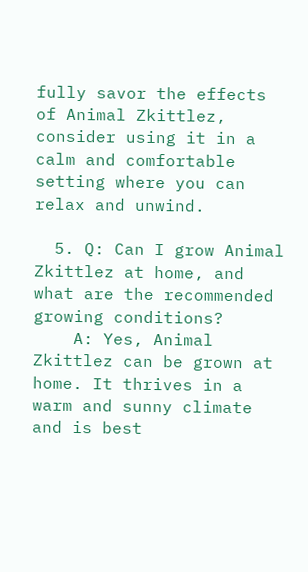fully savor the effects of Animal Zkittlez, consider using it in a calm and comfortable setting where you can relax and unwind.

  5. Q: Can I grow Animal Zkittlez at home, and what are the recommended growing conditions?
    A: Yes, Animal Zkittlez can be grown at home. It thrives in a warm and sunny climate and is best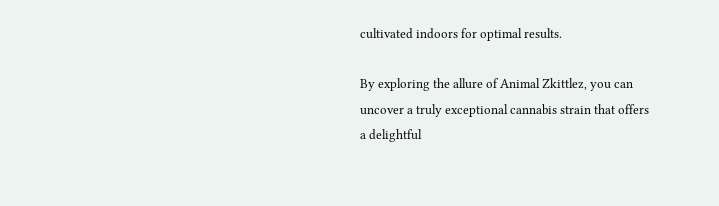cultivated indoors for optimal results.

By exploring the allure of Animal Zkittlez, you can uncover a truly exceptional cannabis strain that offers a delightful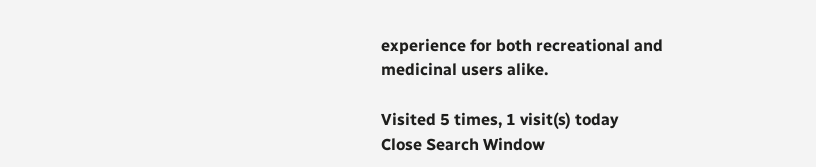experience for both recreational and medicinal users alike.

Visited 5 times, 1 visit(s) today
Close Search Window